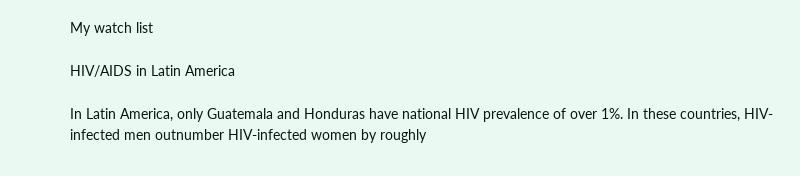My watch list

HIV/AIDS in Latin America

In Latin America, only Guatemala and Honduras have national HIV prevalence of over 1%. In these countries, HIV-infected men outnumber HIV-infected women by roughly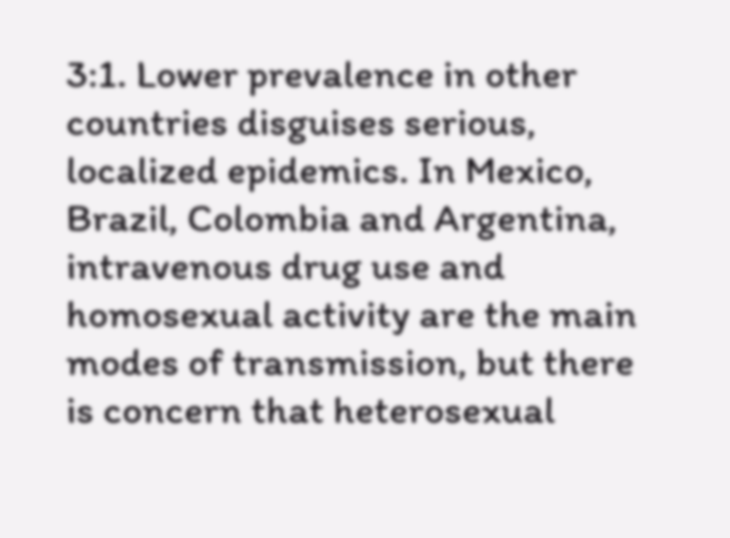3:1. Lower prevalence in other countries disguises serious, localized epidemics. In Mexico, Brazil, Colombia and Argentina, intravenous drug use and homosexual activity are the main modes of transmission, but there is concern that heterosexual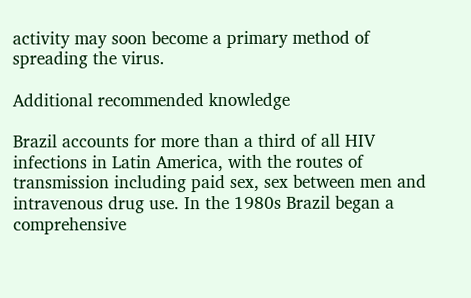activity may soon become a primary method of spreading the virus.

Additional recommended knowledge

Brazil accounts for more than a third of all HIV infections in Latin America, with the routes of transmission including paid sex, sex between men and intravenous drug use. In the 1980s Brazil began a comprehensive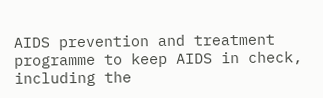AIDS prevention and treatment programme to keep AIDS in check, including the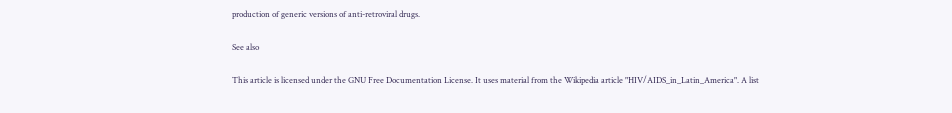production of generic versions of anti-retroviral drugs.

See also

This article is licensed under the GNU Free Documentation License. It uses material from the Wikipedia article "HIV/AIDS_in_Latin_America". A list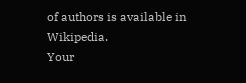of authors is available in Wikipedia.
Your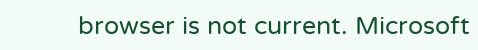browser is not current. Microsoft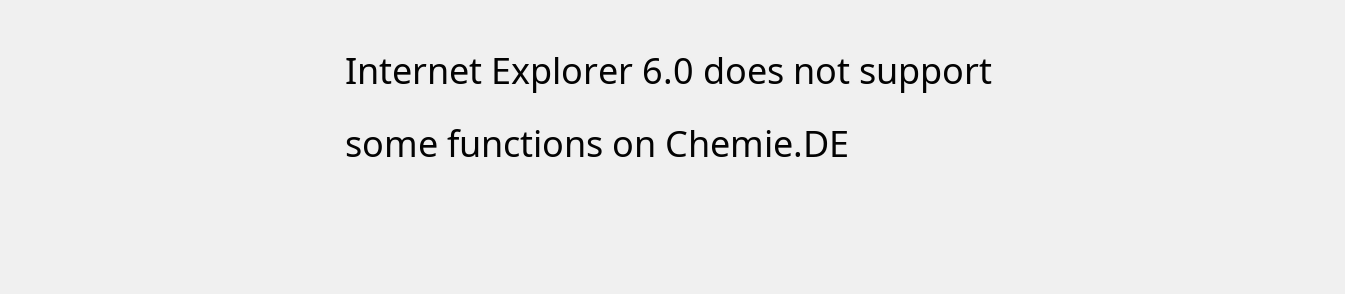Internet Explorer 6.0 does not support some functions on Chemie.DE